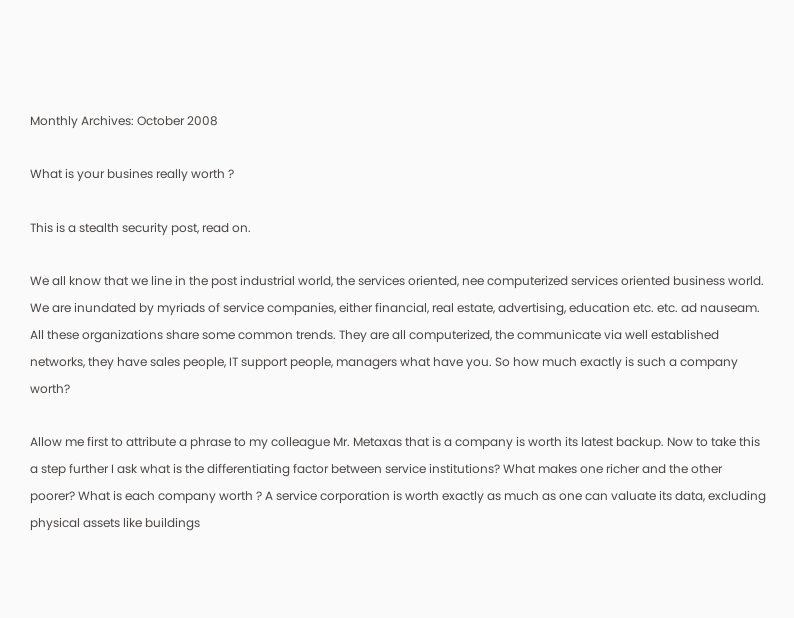Monthly Archives: October 2008

What is your busines really worth ?

This is a stealth security post, read on.

We all know that we line in the post industrial world, the services oriented, nee computerized services oriented business world. We are inundated by myriads of service companies, either financial, real estate, advertising, education etc. etc. ad nauseam. All these organizations share some common trends. They are all computerized, the communicate via well established networks, they have sales people, IT support people, managers what have you. So how much exactly is such a company worth?

Allow me first to attribute a phrase to my colleague Mr. Metaxas that is a company is worth its latest backup. Now to take this a step further I ask what is the differentiating factor between service institutions? What makes one richer and the other poorer? What is each company worth ? A service corporation is worth exactly as much as one can valuate its data, excluding physical assets like buildings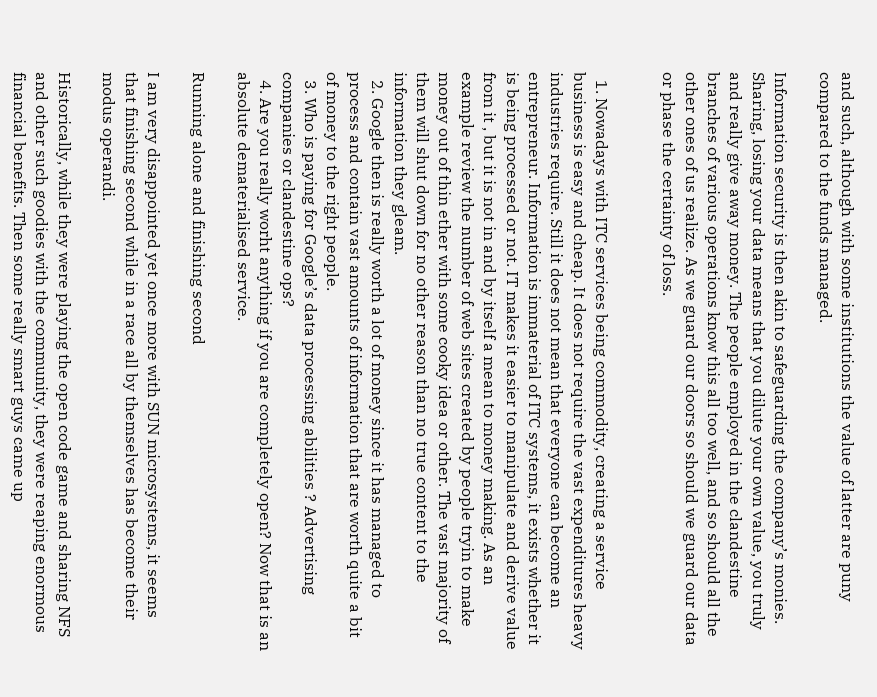and such, although with some institutions the value of latter are puny compared to the funds managed.

Information security is then akin to safeguarding the company’s monies. Sharing, losing your data means that you dilute your own value, you truly and really give away money. The people employed in the clandestine branches of various operations know this all too well, and so should all the other ones of us realize. As we guard our doors so should we guard our data or phase the certainty of loss.


  1. Nowadays with ITC services being commodity, creating a service business is easy and cheap. It does not require the vast expenditures heavy industries require. Still it does not mean that everyone can become an entrepreneur. Information is immaterial of ITC systems, it exists whether it is being processed or not. IT makes it easier to manipulate and derive value from it , but it is not in and by itself a mean to money making. As an example review the number of web sites created by people tryin to make money out of thin ether with some cooky idea or other. The vast majority of them will shut down for no other reason than no true content to the information they gleam.
  2. Google then is really worth a lot of money since it has managed to process and contain vast amounts of information that are worth quite a bit of money to the right people.
  3. Who is paying for Google’s data processing abilities ? Advertising companies or clandestine ops?
  4. Are you really worht anything if you are completely open? Now that is an absolute dematerialised service.

Running alone and finishing second

I am very disappointed yet once more with SUN microsystems, it seems that finishing second while in a race all by themselves has become their modus operandi.

Historically, while they were playing the open code game and sharing NFS and other such goodies with the community, they were reaping enormous financial benefits. Then some really smart guys came up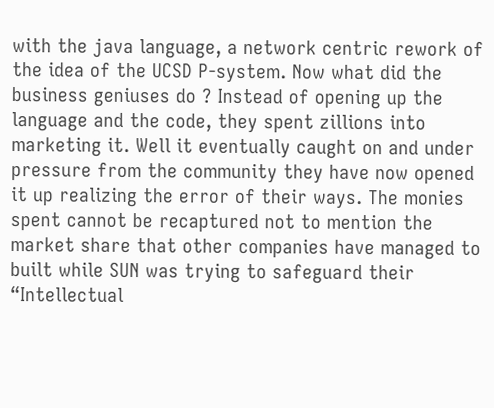with the java language, a network centric rework of the idea of the UCSD P-system. Now what did the business geniuses do ? Instead of opening up the language and the code, they spent zillions into marketing it. Well it eventually caught on and under pressure from the community they have now opened it up realizing the error of their ways. The monies spent cannot be recaptured not to mention the market share that other companies have managed to built while SUN was trying to safeguard their “Intellectual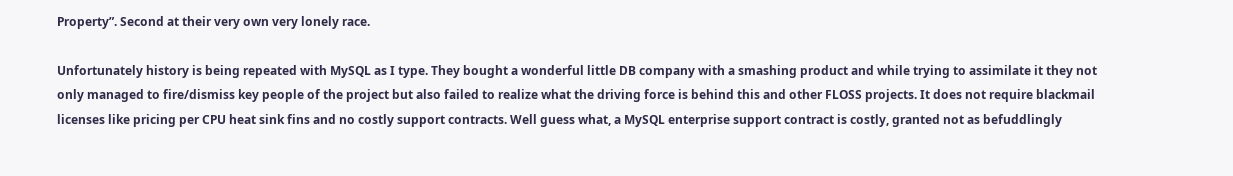Property”. Second at their very own very lonely race.

Unfortunately history is being repeated with MySQL as I type. They bought a wonderful little DB company with a smashing product and while trying to assimilate it they not only managed to fire/dismiss key people of the project but also failed to realize what the driving force is behind this and other FLOSS projects. It does not require blackmail licenses like pricing per CPU heat sink fins and no costly support contracts. Well guess what, a MySQL enterprise support contract is costly, granted not as befuddlingly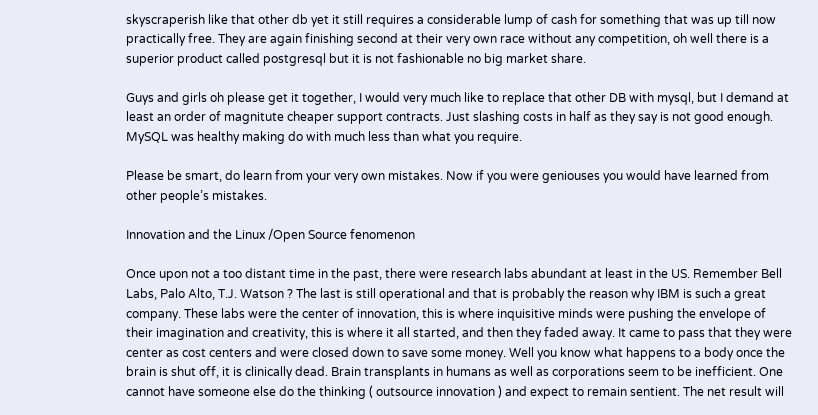skyscraperish like that other db yet it still requires a considerable lump of cash for something that was up till now practically free. They are again finishing second at their very own race without any competition, oh well there is a superior product called postgresql but it is not fashionable no big market share.

Guys and girls oh please get it together, I would very much like to replace that other DB with mysql, but I demand at least an order of magnitute cheaper support contracts. Just slashing costs in half as they say is not good enough. MySQL was healthy making do with much less than what you require.

Please be smart, do learn from your very own mistakes. Now if you were geniouses you would have learned from other people’s mistakes.

Innovation and the Linux /Open Source fenomenon

Once upon not a too distant time in the past, there were research labs abundant at least in the US. Remember Bell Labs, Palo Alto, T.J. Watson ? The last is still operational and that is probably the reason why IBM is such a great company. These labs were the center of innovation, this is where inquisitive minds were pushing the envelope of their imagination and creativity, this is where it all started, and then they faded away. It came to pass that they were center as cost centers and were closed down to save some money. Well you know what happens to a body once the brain is shut off, it is clinically dead. Brain transplants in humans as well as corporations seem to be inefficient. One cannot have someone else do the thinking ( outsource innovation ) and expect to remain sentient. The net result will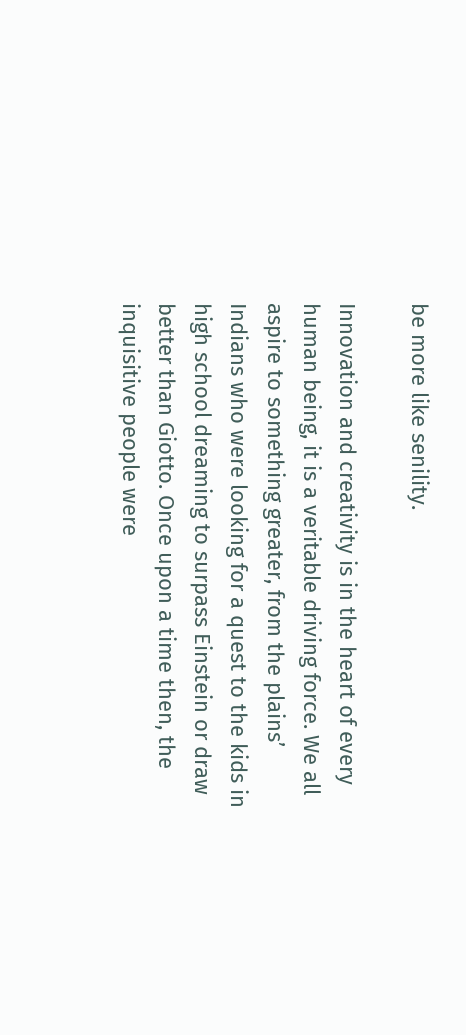be more like senility.

Innovation and creativity is in the heart of every human being, it is a veritable driving force. We all aspire to something greater, from the plains’ Indians who were looking for a quest to the kids in high school dreaming to surpass Einstein or draw better than Giotto. Once upon a time then, the inquisitive people were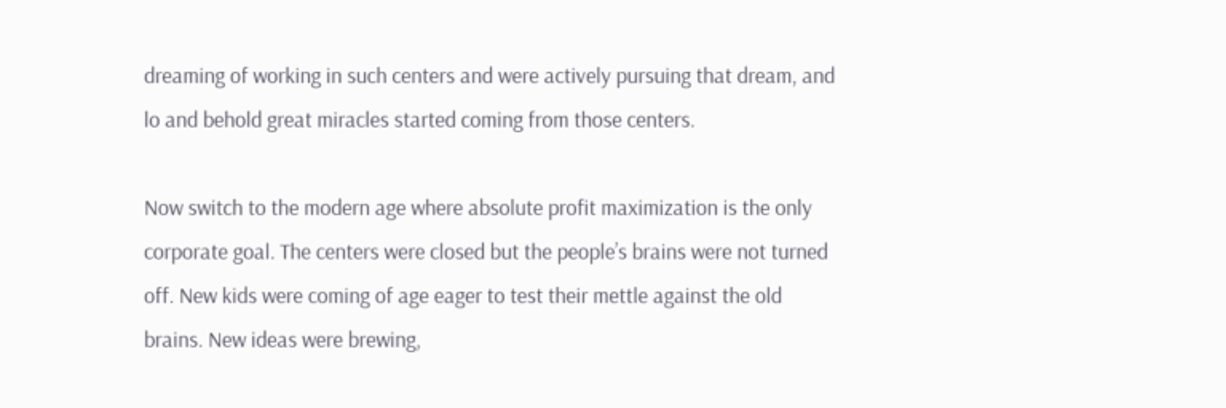dreaming of working in such centers and were actively pursuing that dream, and lo and behold great miracles started coming from those centers.

Now switch to the modern age where absolute profit maximization is the only corporate goal. The centers were closed but the people’s brains were not turned off. New kids were coming of age eager to test their mettle against the old brains. New ideas were brewing,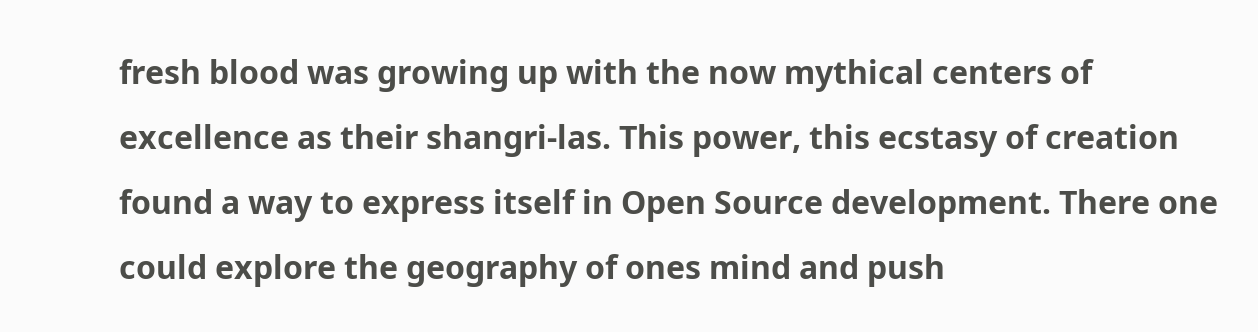fresh blood was growing up with the now mythical centers of excellence as their shangri-las. This power, this ecstasy of creation found a way to express itself in Open Source development. There one could explore the geography of ones mind and push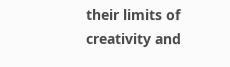their limits of creativity and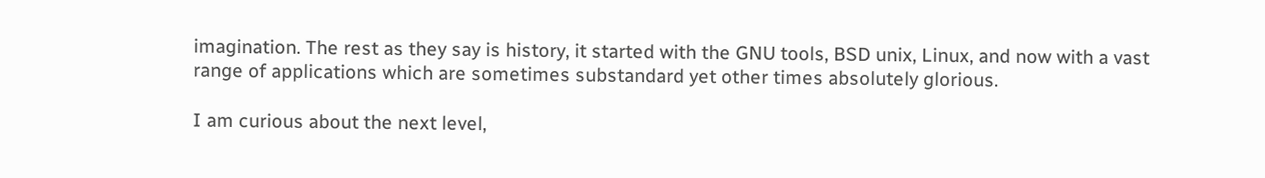imagination. The rest as they say is history, it started with the GNU tools, BSD unix, Linux, and now with a vast range of applications which are sometimes substandard yet other times absolutely glorious.

I am curious about the next level,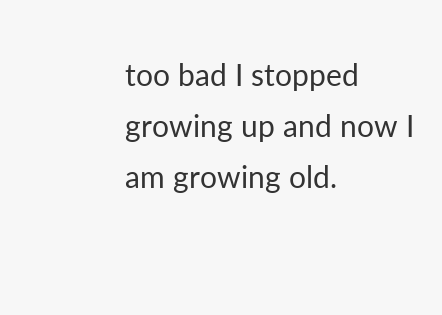too bad I stopped growing up and now I am growing old.